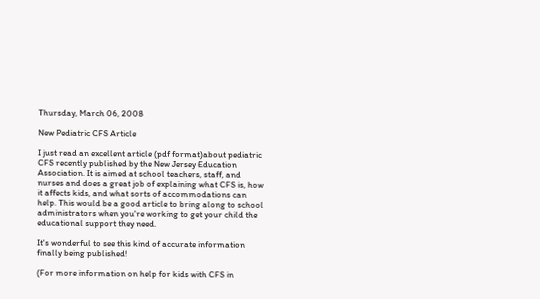Thursday, March 06, 2008

New Pediatric CFS Article

I just read an excellent article (pdf format)about pediatric CFS recently published by the New Jersey Education Association. It is aimed at school teachers, staff, and nurses and does a great job of explaining what CFS is, how it affects kids, and what sorts of accommodations can help. This would be a good article to bring along to school administrators when you're working to get your child the educational support they need.

It's wonderful to see this kind of accurate information finally being published!

(For more information on help for kids with CFS in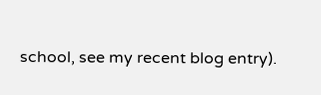school, see my recent blog entry).